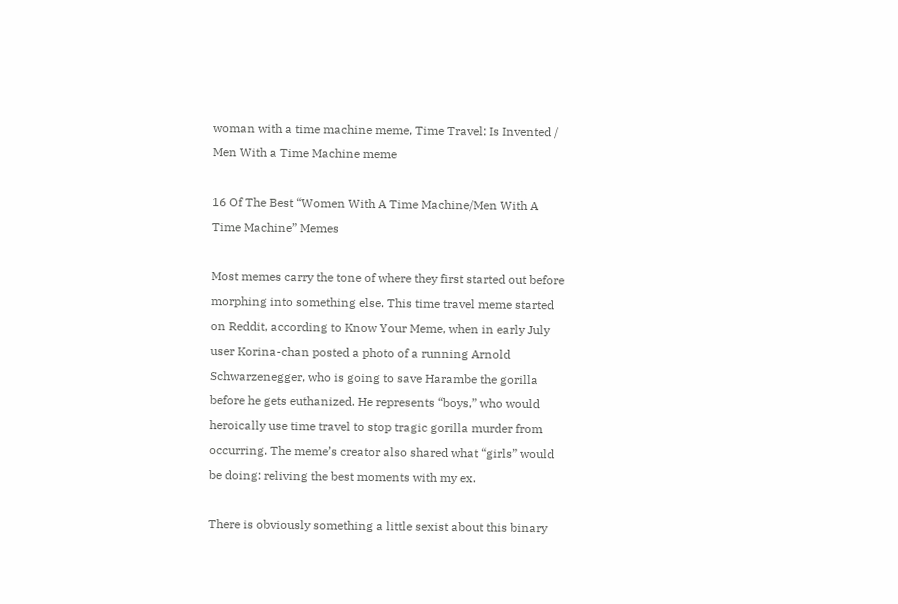woman with a time machine meme, Time Travel: Is Invented / Men With a Time Machine meme

16 Of The Best “Women With A Time Machine/Men With A Time Machine” Memes

Most memes carry the tone of where they first started out before morphing into something else. This time travel meme started on Reddit, according to Know Your Meme, when in early July user Korina-chan posted a photo of a running Arnold Schwarzenegger, who is going to save Harambe the gorilla before he gets euthanized. He represents “boys,” who would heroically use time travel to stop tragic gorilla murder from occurring. The meme’s creator also shared what “girls” would be doing: reliving the best moments with my ex.

There is obviously something a little sexist about this binary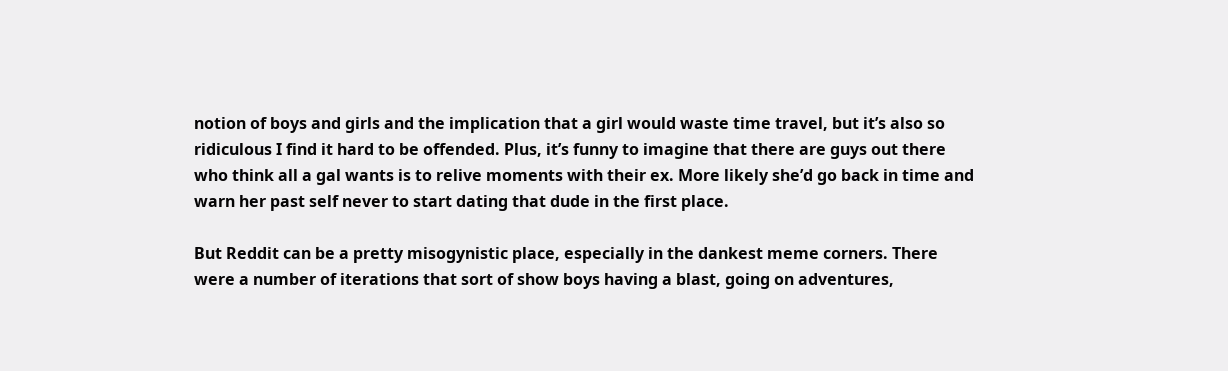notion of boys and girls and the implication that a girl would waste time travel, but it’s also so ridiculous I find it hard to be offended. Plus, it’s funny to imagine that there are guys out there who think all a gal wants is to relive moments with their ex. More likely she’d go back in time and warn her past self never to start dating that dude in the first place.

But Reddit can be a pretty misogynistic place, especially in the dankest meme corners. There were a number of iterations that sort of show boys having a blast, going on adventures,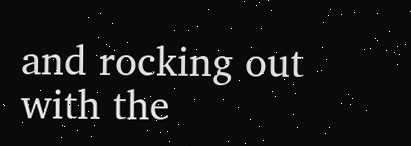and rocking out with the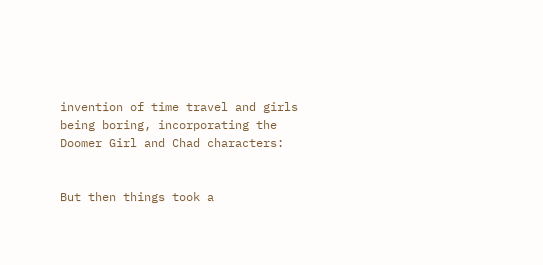invention of time travel and girls being boring, incorporating the Doomer Girl and Chad characters:


But then things took a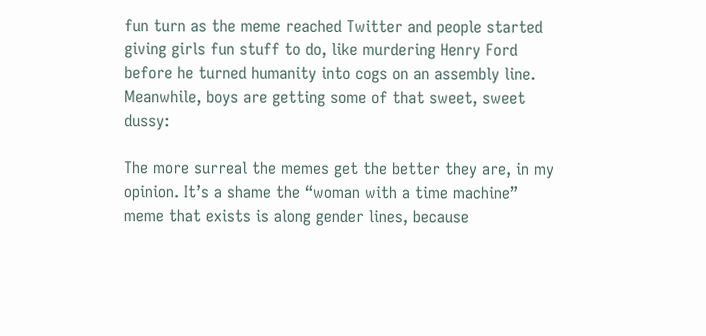fun turn as the meme reached Twitter and people started giving girls fun stuff to do, like murdering Henry Ford before he turned humanity into cogs on an assembly line. Meanwhile, boys are getting some of that sweet, sweet dussy:

The more surreal the memes get the better they are, in my opinion. It’s a shame the “woman with a time machine” meme that exists is along gender lines, because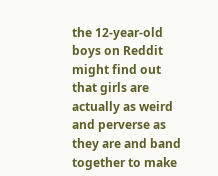the 12-year-old boys on Reddit might find out that girls are actually as weird and perverse as they are and band together to make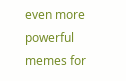even more powerful memes for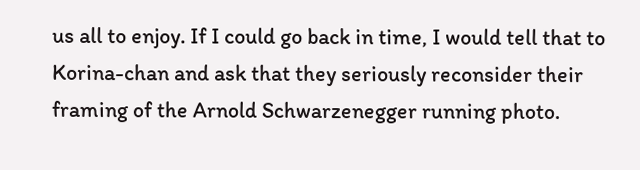us all to enjoy. If I could go back in time, I would tell that to Korina-chan and ask that they seriously reconsider their framing of the Arnold Schwarzenegger running photo.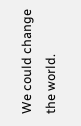We could change the world.